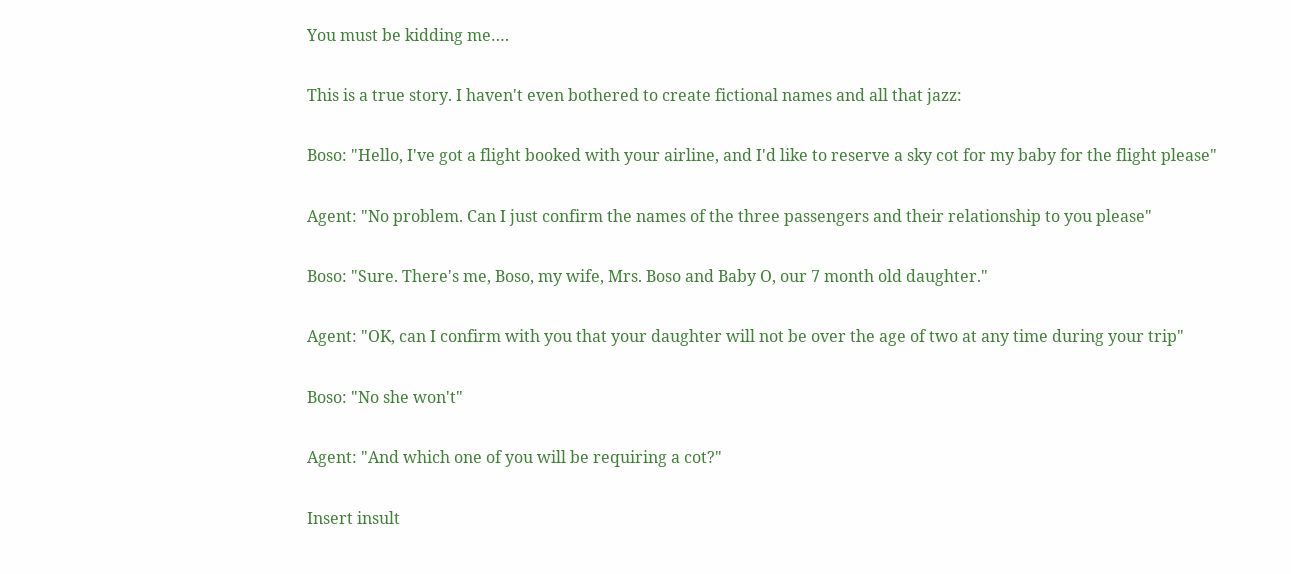You must be kidding me….

This is a true story. I haven't even bothered to create fictional names and all that jazz:

Boso: "Hello, I've got a flight booked with your airline, and I'd like to reserve a sky cot for my baby for the flight please"

Agent: "No problem. Can I just confirm the names of the three passengers and their relationship to you please"

Boso: "Sure. There's me, Boso, my wife, Mrs. Boso and Baby O, our 7 month old daughter."

Agent: "OK, can I confirm with you that your daughter will not be over the age of two at any time during your trip"

Boso: "No she won't"

Agent: "And which one of you will be requiring a cot?"

Insert insult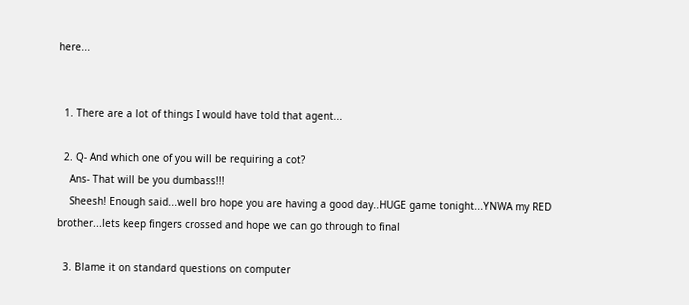here...


  1. There are a lot of things I would have told that agent...

  2. Q- And which one of you will be requiring a cot?
    Ans- That will be you dumbass!!!
    Sheesh! Enough said...well bro hope you are having a good day..HUGE game tonight...YNWA my RED brother...lets keep fingers crossed and hope we can go through to final

  3. Blame it on standard questions on computer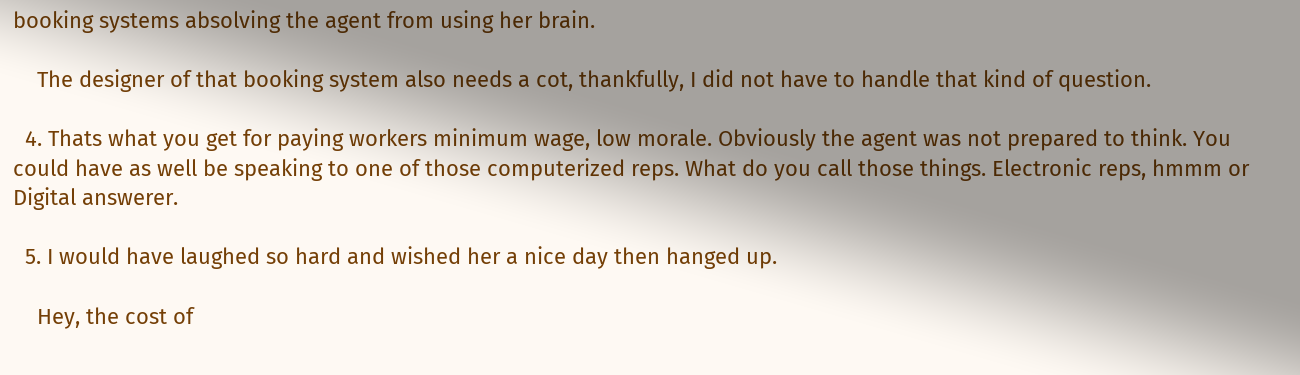booking systems absolving the agent from using her brain.

    The designer of that booking system also needs a cot, thankfully, I did not have to handle that kind of question.

  4. Thats what you get for paying workers minimum wage, low morale. Obviously the agent was not prepared to think. You could have as well be speaking to one of those computerized reps. What do you call those things. Electronic reps, hmmm or Digital answerer.

  5. I would have laughed so hard and wished her a nice day then hanged up.

    Hey, the cost of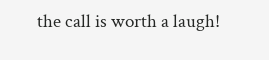the call is worth a laugh!